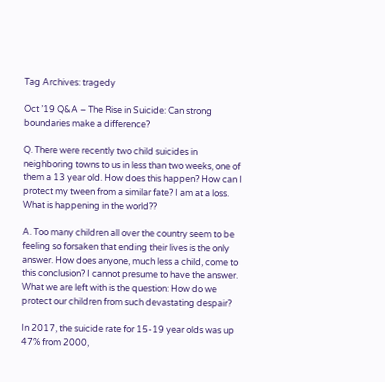Tag Archives: tragedy

Oct ’19 Q&A – The Rise in Suicide: Can strong boundaries make a difference?

Q. There were recently two child suicides in neighboring towns to us in less than two weeks, one of them a 13 year old. How does this happen? How can I protect my tween from a similar fate? I am at a loss. What is happening in the world??

A. Too many children all over the country seem to be feeling so forsaken that ending their lives is the only answer. How does anyone, much less a child, come to this conclusion? I cannot presume to have the answer. What we are left with is the question: How do we protect our children from such devastating despair?

In 2017, the suicide rate for 15-19 year olds was up 47% from 2000,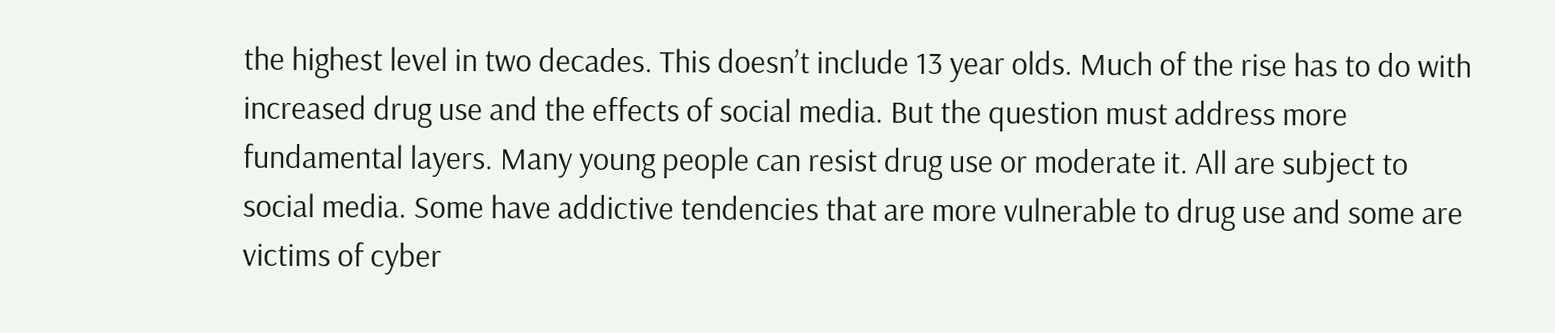the highest level in two decades. This doesn’t include 13 year olds. Much of the rise has to do with increased drug use and the effects of social media. But the question must address more fundamental layers. Many young people can resist drug use or moderate it. All are subject to social media. Some have addictive tendencies that are more vulnerable to drug use and some are victims of cyber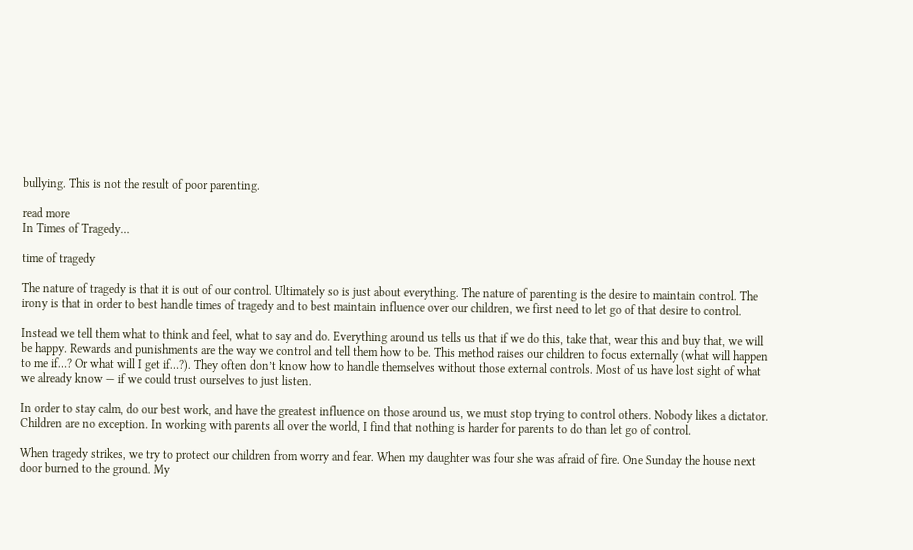bullying. This is not the result of poor parenting.

read more
In Times of Tragedy…

time of tragedy

The nature of tragedy is that it is out of our control. Ultimately so is just about everything. The nature of parenting is the desire to maintain control. The irony is that in order to best handle times of tragedy and to best maintain influence over our children, we first need to let go of that desire to control.

Instead we tell them what to think and feel, what to say and do. Everything around us tells us that if we do this, take that, wear this and buy that, we will be happy. Rewards and punishments are the way we control and tell them how to be. This method raises our children to focus externally (what will happen to me if…? Or what will I get if…?). They often don’t know how to handle themselves without those external controls. Most of us have lost sight of what we already know — if we could trust ourselves to just listen.

In order to stay calm, do our best work, and have the greatest influence on those around us, we must stop trying to control others. Nobody likes a dictator. Children are no exception. In working with parents all over the world, I find that nothing is harder for parents to do than let go of control.

When tragedy strikes, we try to protect our children from worry and fear. When my daughter was four she was afraid of fire. One Sunday the house next door burned to the ground. My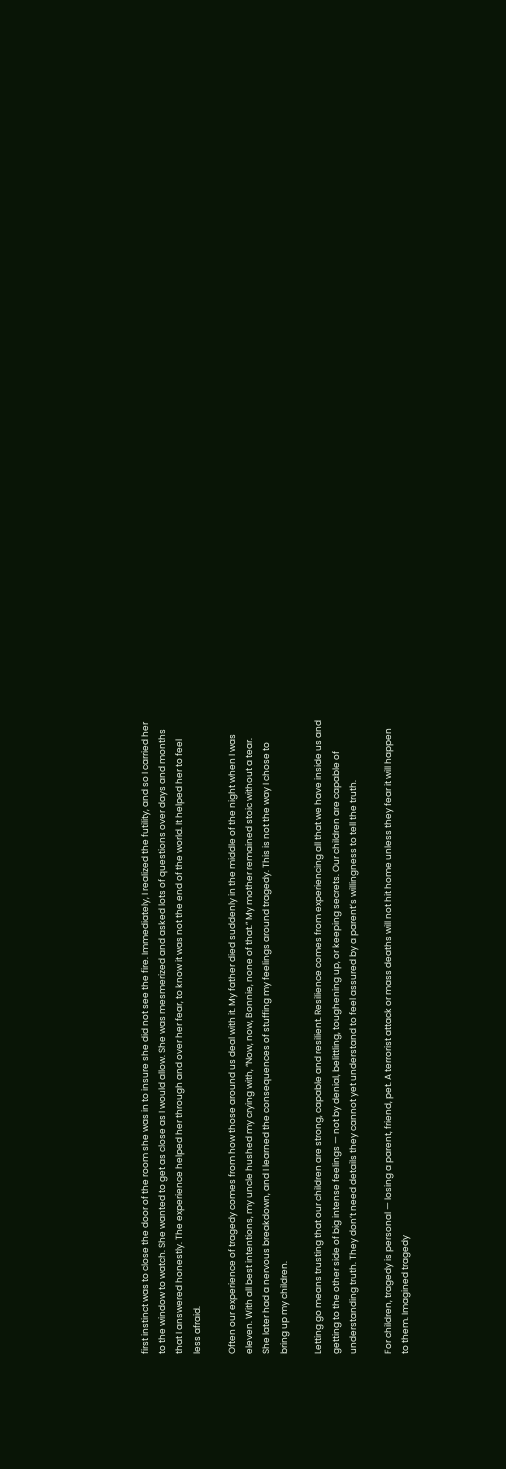first instinct was to close the door of the room she was in to insure she did not see the fire. Immediately, I realized the futility, and so I carried her to the window to watch. She wanted to get as close as I would allow. She was mesmerized and asked lots of questions over days and months that I answered honestly. The experience helped her through and over her fear, to know it was not the end of the world. It helped her to feel less afraid.

Often our experience of tragedy comes from how those around us deal with it. My father died suddenly in the middle of the night when I was eleven. With all best intentions, my uncle hushed my crying with, “Now, now, Bonnie, none of that.” My mother remained stoic without a tear. She later had a nervous breakdown, and I learned the consequences of stuffing my feelings around tragedy. This is not the way I chose to bring up my children.

Letting go means trusting that our children are strong, capable and resilient. Resilience comes from experiencing all that we have inside us and getting to the other side of big intense feelings — not by denial, belittling, toughening up, or keeping secrets. Our children are capable of understanding truth. They don’t need details they cannot yet understand to feel assured by a parent’s willingness to tell the truth.

For children, tragedy is personal — losing a parent, friend, pet. A terrorist attack or mass deaths will not hit home unless they fear it will happen to them. Imagined tragedy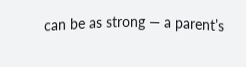can be as strong — a parent’s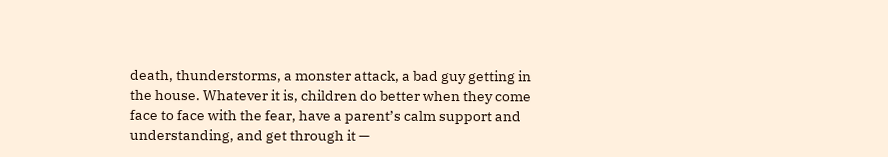death, thunderstorms, a monster attack, a bad guy getting in the house. Whatever it is, children do better when they come face to face with the fear, have a parent’s calm support and understanding, and get through it —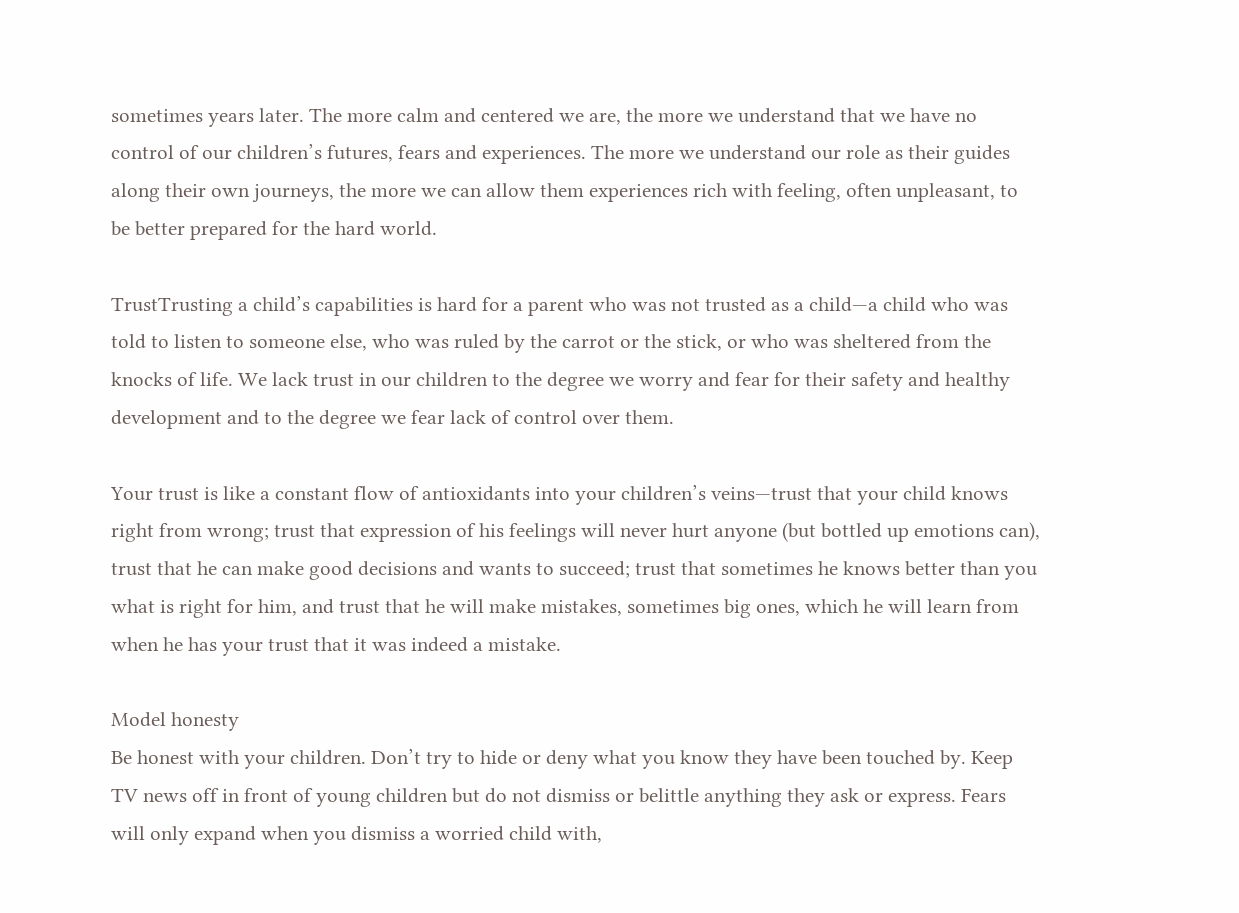sometimes years later. The more calm and centered we are, the more we understand that we have no control of our children’s futures, fears and experiences. The more we understand our role as their guides along their own journeys, the more we can allow them experiences rich with feeling, often unpleasant, to be better prepared for the hard world.

TrustTrusting a child’s capabilities is hard for a parent who was not trusted as a child—a child who was told to listen to someone else, who was ruled by the carrot or the stick, or who was sheltered from the knocks of life. We lack trust in our children to the degree we worry and fear for their safety and healthy development and to the degree we fear lack of control over them.

Your trust is like a constant flow of antioxidants into your children’s veins—trust that your child knows right from wrong; trust that expression of his feelings will never hurt anyone (but bottled up emotions can), trust that he can make good decisions and wants to succeed; trust that sometimes he knows better than you what is right for him, and trust that he will make mistakes, sometimes big ones, which he will learn from when he has your trust that it was indeed a mistake.

Model honesty
Be honest with your children. Don’t try to hide or deny what you know they have been touched by. Keep TV news off in front of young children but do not dismiss or belittle anything they ask or express. Fears will only expand when you dismiss a worried child with,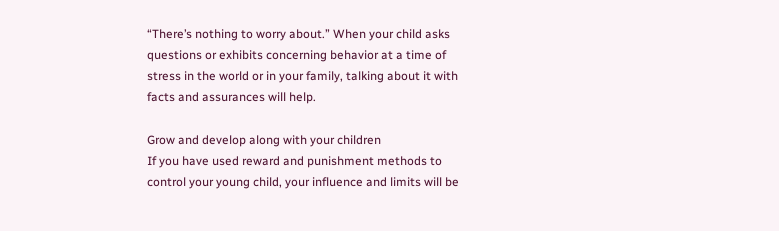“There’s nothing to worry about.” When your child asks questions or exhibits concerning behavior at a time of stress in the world or in your family, talking about it with facts and assurances will help.

Grow and develop along with your children
If you have used reward and punishment methods to control your young child, your influence and limits will be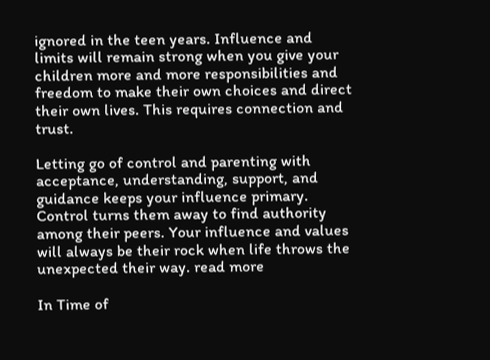ignored in the teen years. Influence and limits will remain strong when you give your children more and more responsibilities and freedom to make their own choices and direct their own lives. This requires connection and trust.

Letting go of control and parenting with acceptance, understanding, support, and guidance keeps your influence primary. Control turns them away to find authority among their peers. Your influence and values will always be their rock when life throws the unexpected their way. read more

In Time of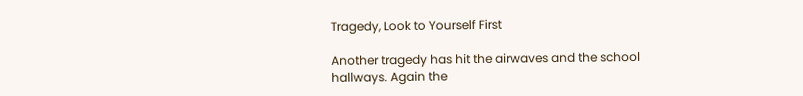Tragedy, Look to Yourself First

Another tragedy has hit the airwaves and the school hallways. Again the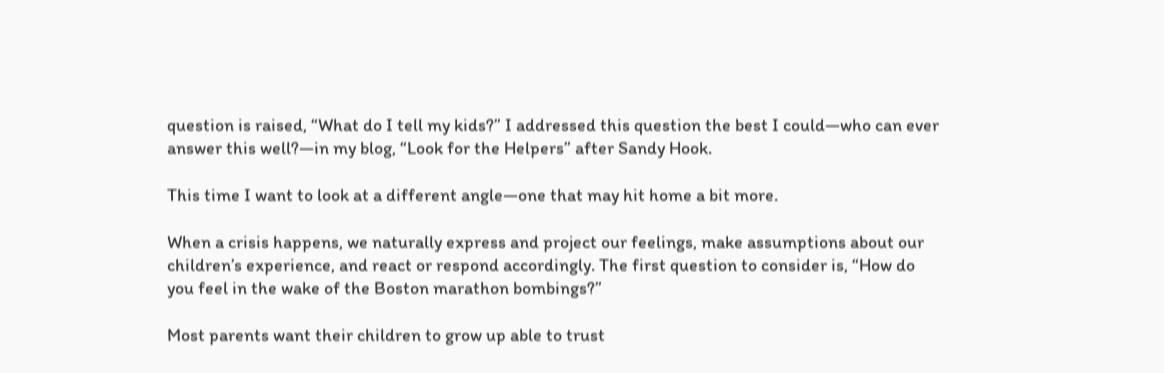question is raised, “What do I tell my kids?” I addressed this question the best I could—who can ever answer this well?—in my blog, “Look for the Helpers” after Sandy Hook.

This time I want to look at a different angle—one that may hit home a bit more.

When a crisis happens, we naturally express and project our feelings, make assumptions about our children’s experience, and react or respond accordingly. The first question to consider is, “How do you feel in the wake of the Boston marathon bombings?”

Most parents want their children to grow up able to trust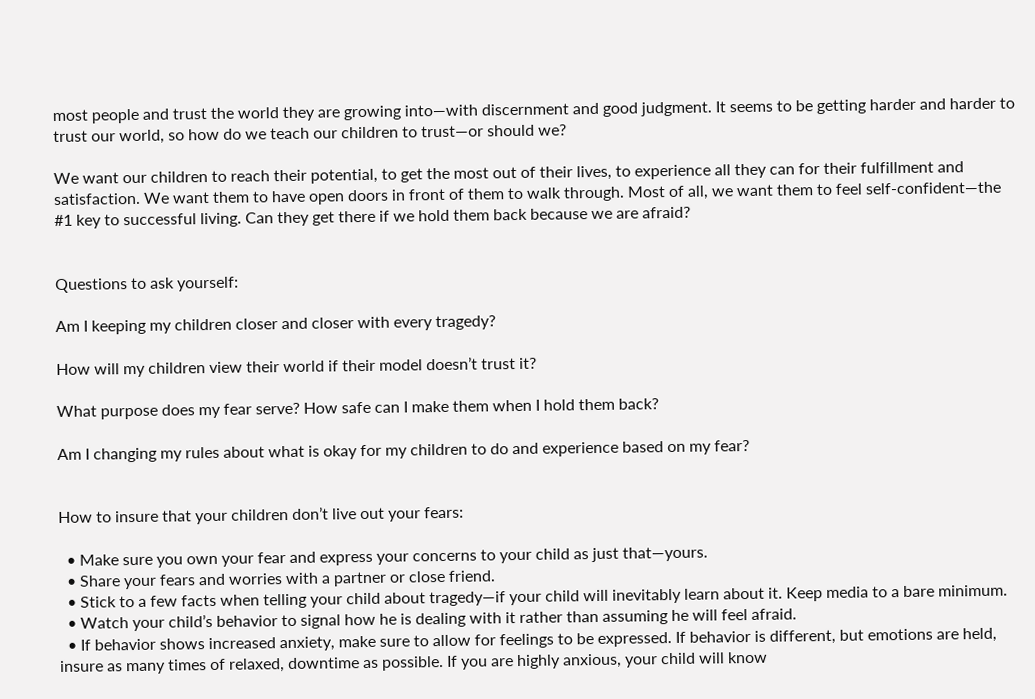most people and trust the world they are growing into—with discernment and good judgment. It seems to be getting harder and harder to trust our world, so how do we teach our children to trust—or should we?

We want our children to reach their potential, to get the most out of their lives, to experience all they can for their fulfillment and satisfaction. We want them to have open doors in front of them to walk through. Most of all, we want them to feel self-confident—the #1 key to successful living. Can they get there if we hold them back because we are afraid?


Questions to ask yourself:

Am I keeping my children closer and closer with every tragedy?

How will my children view their world if their model doesn’t trust it?

What purpose does my fear serve? How safe can I make them when I hold them back?

Am I changing my rules about what is okay for my children to do and experience based on my fear?


How to insure that your children don’t live out your fears:

  • Make sure you own your fear and express your concerns to your child as just that—yours.
  • Share your fears and worries with a partner or close friend.
  • Stick to a few facts when telling your child about tragedy—if your child will inevitably learn about it. Keep media to a bare minimum.
  • Watch your child’s behavior to signal how he is dealing with it rather than assuming he will feel afraid.
  • If behavior shows increased anxiety, make sure to allow for feelings to be expressed. If behavior is different, but emotions are held, insure as many times of relaxed, downtime as possible. If you are highly anxious, your child will know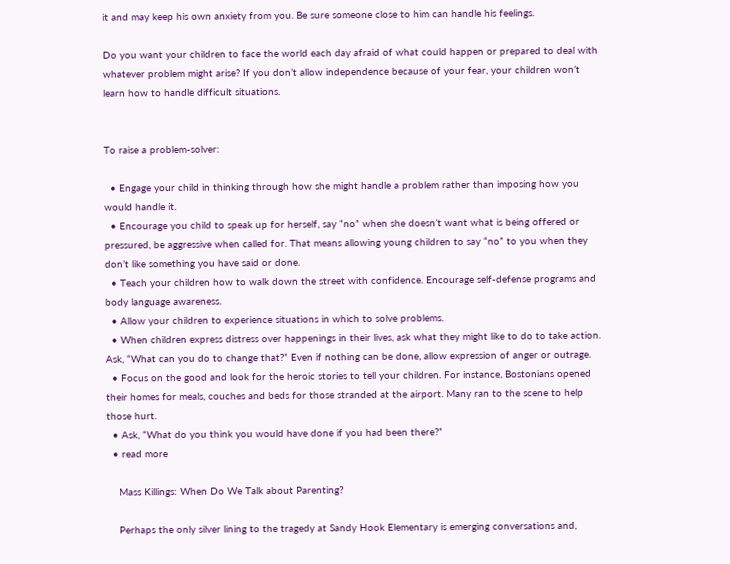it and may keep his own anxiety from you. Be sure someone close to him can handle his feelings.

Do you want your children to face the world each day afraid of what could happen or prepared to deal with whatever problem might arise? If you don’t allow independence because of your fear, your children won’t learn how to handle difficult situations.


To raise a problem-solver:

  • Engage your child in thinking through how she might handle a problem rather than imposing how you would handle it.
  • Encourage you child to speak up for herself, say “no” when she doesn’t want what is being offered or pressured, be aggressive when called for. That means allowing young children to say “no” to you when they don’t like something you have said or done.
  • Teach your children how to walk down the street with confidence. Encourage self-defense programs and body language awareness.
  • Allow your children to experience situations in which to solve problems.
  • When children express distress over happenings in their lives, ask what they might like to do to take action. Ask, “What can you do to change that?” Even if nothing can be done, allow expression of anger or outrage.
  • Focus on the good and look for the heroic stories to tell your children. For instance, Bostonians opened their homes for meals, couches and beds for those stranded at the airport. Many ran to the scene to help those hurt.
  • Ask, “What do you think you would have done if you had been there?”
  • read more

    Mass Killings: When Do We Talk about Parenting?

    Perhaps the only silver lining to the tragedy at Sandy Hook Elementary is emerging conversations and,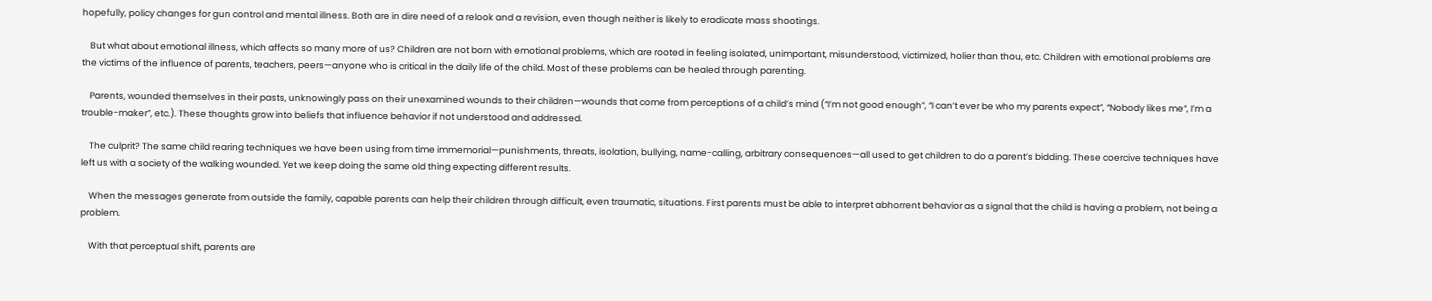hopefully, policy changes for gun control and mental illness. Both are in dire need of a relook and a revision, even though neither is likely to eradicate mass shootings.

    But what about emotional illness, which affects so many more of us? Children are not born with emotional problems, which are rooted in feeling isolated, unimportant, misunderstood, victimized, holier than thou, etc. Children with emotional problems are the victims of the influence of parents, teachers, peers—anyone who is critical in the daily life of the child. Most of these problems can be healed through parenting.

    Parents, wounded themselves in their pasts, unknowingly pass on their unexamined wounds to their children—wounds that come from perceptions of a child’s mind (“I’m not good enough”, “I can’t ever be who my parents expect”, “Nobody likes me“, I’m a trouble-maker”, etc.). These thoughts grow into beliefs that influence behavior if not understood and addressed.

    The culprit? The same child rearing techniques we have been using from time immemorial—punishments, threats, isolation, bullying, name-calling, arbitrary consequences—all used to get children to do a parent’s bidding. These coercive techniques have left us with a society of the walking wounded. Yet we keep doing the same old thing expecting different results.

    When the messages generate from outside the family, capable parents can help their children through difficult, even traumatic, situations. First parents must be able to interpret abhorrent behavior as a signal that the child is having a problem, not being a problem.

    With that perceptual shift, parents are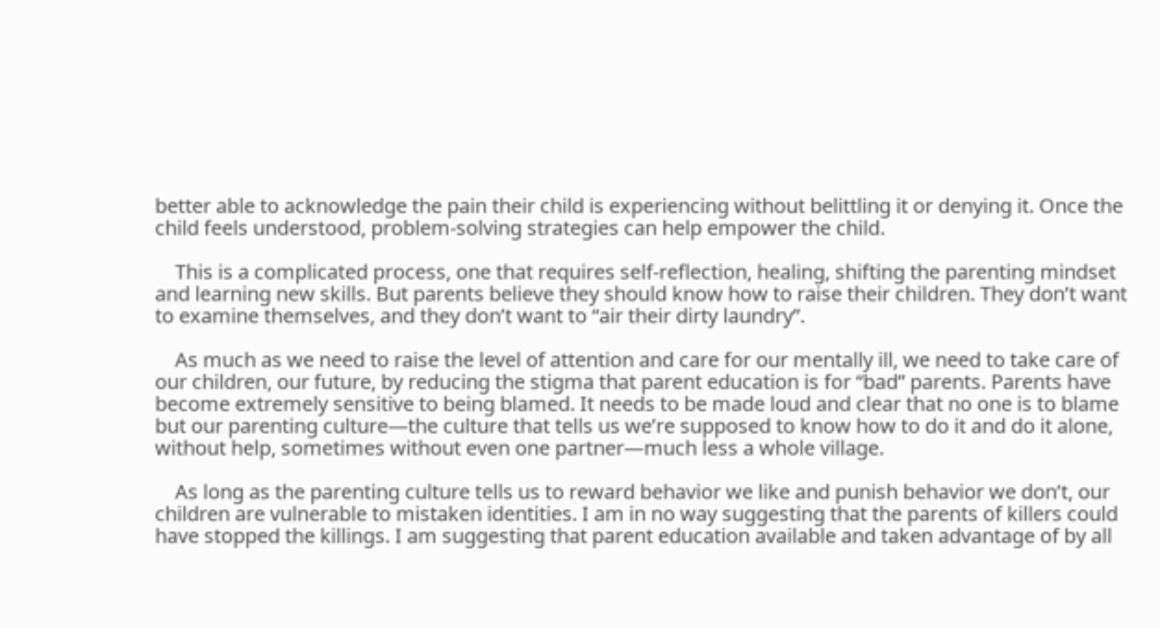better able to acknowledge the pain their child is experiencing without belittling it or denying it. Once the child feels understood, problem-solving strategies can help empower the child.

    This is a complicated process, one that requires self-reflection, healing, shifting the parenting mindset and learning new skills. But parents believe they should know how to raise their children. They don’t want to examine themselves, and they don’t want to “air their dirty laundry”.

    As much as we need to raise the level of attention and care for our mentally ill, we need to take care of our children, our future, by reducing the stigma that parent education is for “bad” parents. Parents have become extremely sensitive to being blamed. It needs to be made loud and clear that no one is to blame but our parenting culture—the culture that tells us we’re supposed to know how to do it and do it alone, without help, sometimes without even one partner—much less a whole village.

    As long as the parenting culture tells us to reward behavior we like and punish behavior we don’t, our children are vulnerable to mistaken identities. I am in no way suggesting that the parents of killers could have stopped the killings. I am suggesting that parent education available and taken advantage of by all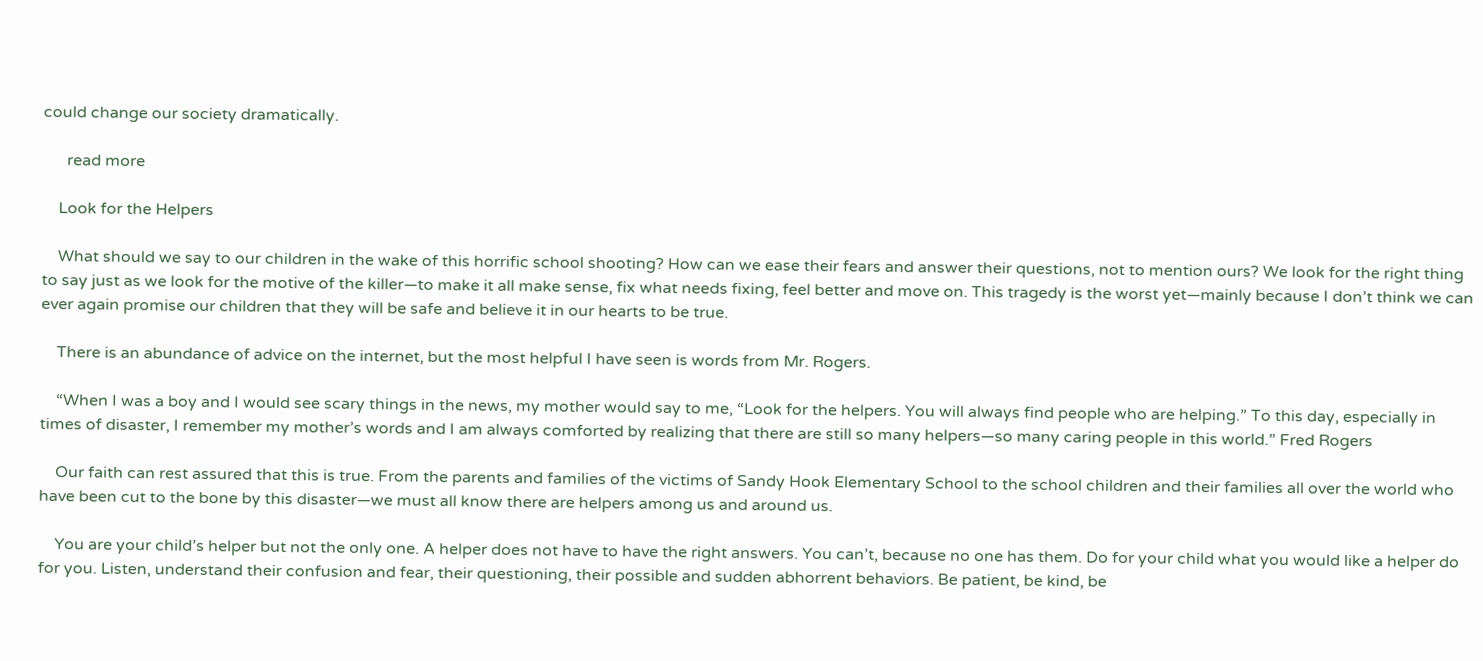could change our society dramatically.

      read more

    Look for the Helpers

    What should we say to our children in the wake of this horrific school shooting? How can we ease their fears and answer their questions, not to mention ours? We look for the right thing to say just as we look for the motive of the killer—to make it all make sense, fix what needs fixing, feel better and move on. This tragedy is the worst yet—mainly because I don’t think we can ever again promise our children that they will be safe and believe it in our hearts to be true.

    There is an abundance of advice on the internet, but the most helpful I have seen is words from Mr. Rogers.

    “When I was a boy and I would see scary things in the news, my mother would say to me, “Look for the helpers. You will always find people who are helping.” To this day, especially in times of disaster, I remember my mother’s words and I am always comforted by realizing that there are still so many helpers—so many caring people in this world.” Fred Rogers

    Our faith can rest assured that this is true. From the parents and families of the victims of Sandy Hook Elementary School to the school children and their families all over the world who have been cut to the bone by this disaster—we must all know there are helpers among us and around us.

    You are your child’s helper but not the only one. A helper does not have to have the right answers. You can’t, because no one has them. Do for your child what you would like a helper do for you. Listen, understand their confusion and fear, their questioning, their possible and sudden abhorrent behaviors. Be patient, be kind, be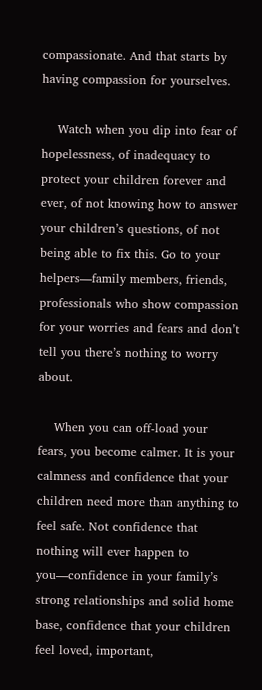compassionate. And that starts by having compassion for yourselves.

    Watch when you dip into fear of hopelessness, of inadequacy to protect your children forever and ever, of not knowing how to answer your children’s questions, of not being able to fix this. Go to your helpers—family members, friends, professionals who show compassion for your worries and fears and don’t tell you there’s nothing to worry about.

    When you can off-load your fears, you become calmer. It is your calmness and confidence that your children need more than anything to feel safe. Not confidence that nothing will ever happen to you—confidence in your family’s strong relationships and solid home base, confidence that your children feel loved, important,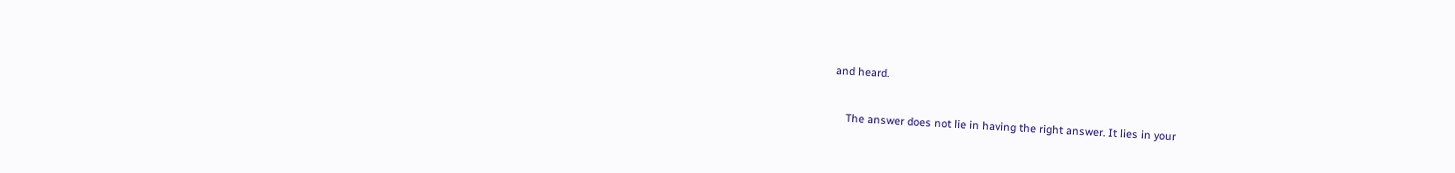and heard.

    The answer does not lie in having the right answer. It lies in your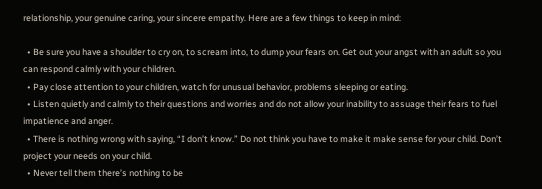relationship, your genuine caring, your sincere empathy. Here are a few things to keep in mind:

  • Be sure you have a shoulder to cry on, to scream into, to dump your fears on. Get out your angst with an adult so you can respond calmly with your children.
  • Pay close attention to your children, watch for unusual behavior, problems sleeping or eating.
  • Listen quietly and calmly to their questions and worries and do not allow your inability to assuage their fears to fuel impatience and anger.
  • There is nothing wrong with saying, “I don’t know.” Do not think you have to make it make sense for your child. Don’t project your needs on your child.
  • Never tell them there’s nothing to be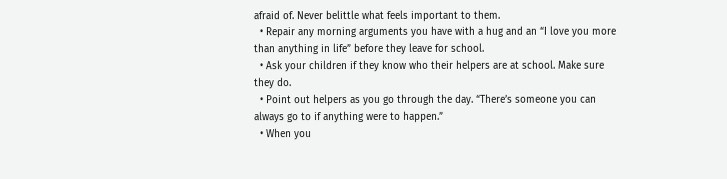afraid of. Never belittle what feels important to them.
  • Repair any morning arguments you have with a hug and an “I love you more than anything in life” before they leave for school.
  • Ask your children if they know who their helpers are at school. Make sure they do.
  • Point out helpers as you go through the day. “There’s someone you can always go to if anything were to happen.”
  • When you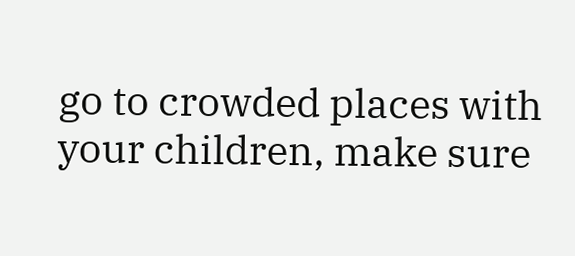go to crowded places with your children, make sure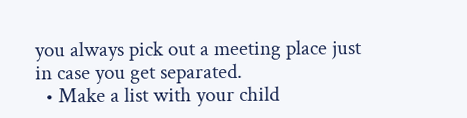you always pick out a meeting place just in case you get separated.
  • Make a list with your child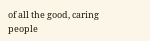of all the good, caring people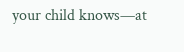your child knows—at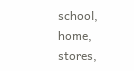school, home, stores,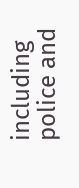including police and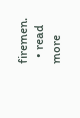firemen.
  • read more